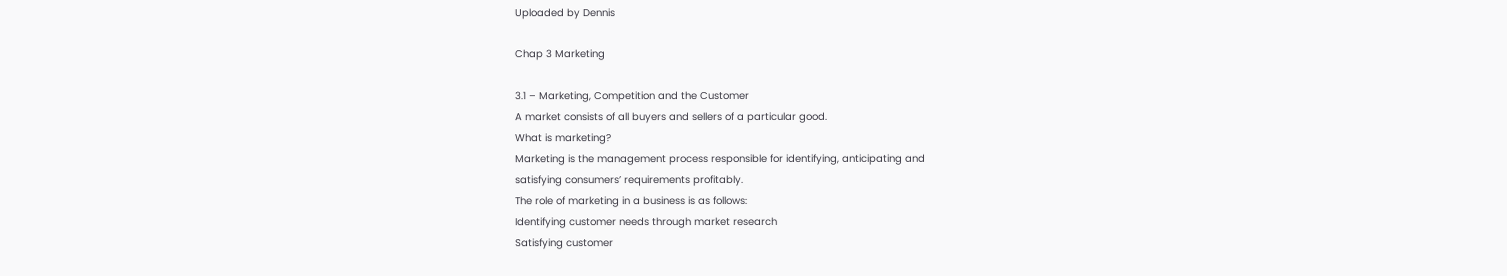Uploaded by Dennis

Chap 3 Marketing

3.1 – Marketing, Competition and the Customer
A market consists of all buyers and sellers of a particular good.
What is marketing?
Marketing is the management process responsible for identifying, anticipating and
satisfying consumers’ requirements profitably.
The role of marketing in a business is as follows:
Identifying customer needs through market research
Satisfying customer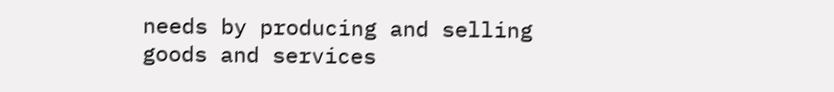needs by producing and selling goods and services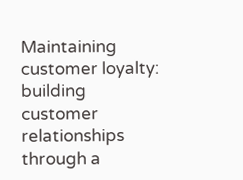Maintaining customer loyalty: building customer relationships through a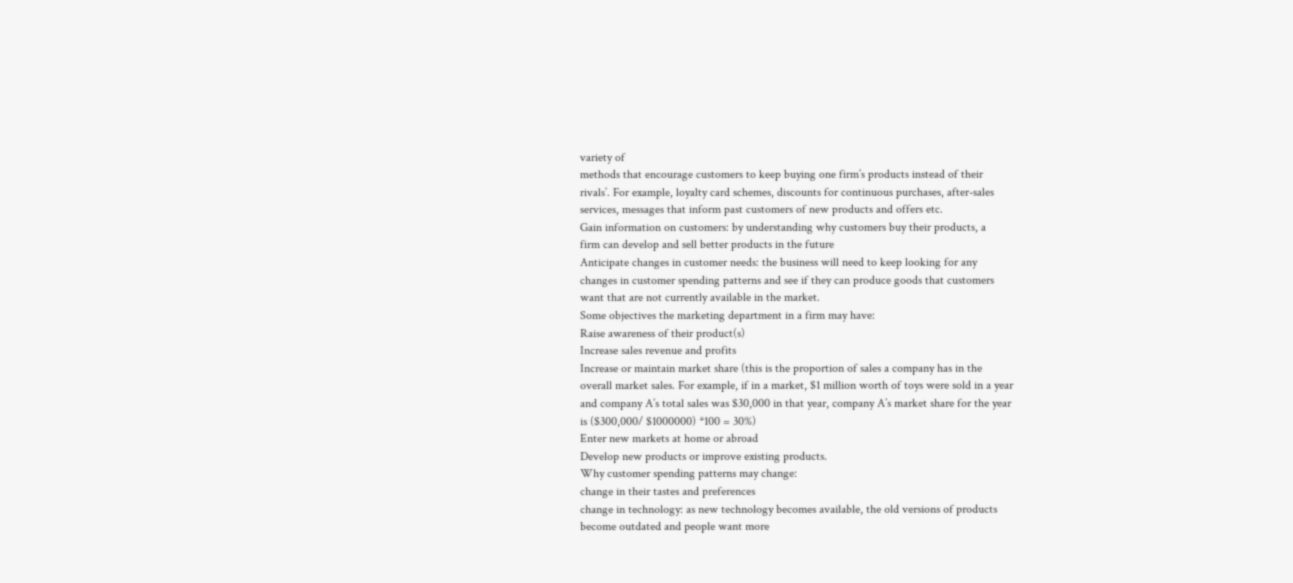variety of
methods that encourage customers to keep buying one firm’s products instead of their
rivals’. For example, loyalty card schemes, discounts for continuous purchases, after-sales
services, messages that inform past customers of new products and offers etc.
Gain information on customers: by understanding why customers buy their products, a
firm can develop and sell better products in the future
Anticipate changes in customer needs: the business will need to keep looking for any
changes in customer spending patterns and see if they can produce goods that customers
want that are not currently available in the market.
Some objectives the marketing department in a firm may have:
Raise awareness of their product(s)
Increase sales revenue and profits
Increase or maintain market share (this is the proportion of sales a company has in the
overall market sales. For example, if in a market, $1 million worth of toys were sold in a year
and company A’s total sales was $30,000 in that year, company A’s market share for the year
is ($300,000/ $1000000) *100 = 30%)
Enter new markets at home or abroad
Develop new products or improve existing products.
Why customer spending patterns may change:
change in their tastes and preferences
change in technology: as new technology becomes available, the old versions of products
become outdated and people want more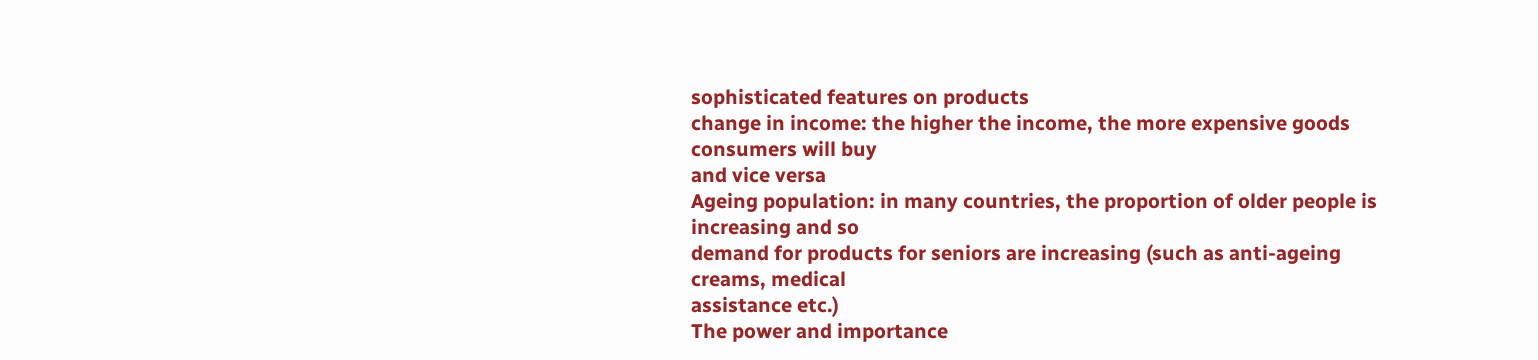sophisticated features on products
change in income: the higher the income, the more expensive goods consumers will buy
and vice versa
Ageing population: in many countries, the proportion of older people is increasing and so
demand for products for seniors are increasing (such as anti-ageing creams, medical
assistance etc.)
The power and importance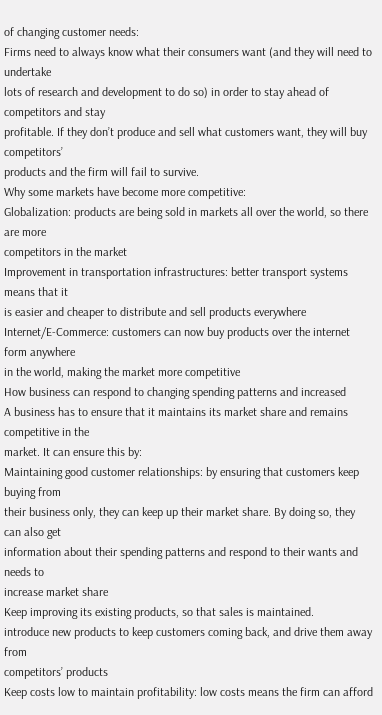of changing customer needs:
Firms need to always know what their consumers want (and they will need to undertake
lots of research and development to do so) in order to stay ahead of competitors and stay
profitable. If they don’t produce and sell what customers want, they will buy competitors’
products and the firm will fail to survive.
Why some markets have become more competitive:
Globalization: products are being sold in markets all over the world, so there are more
competitors in the market
Improvement in transportation infrastructures: better transport systems means that it
is easier and cheaper to distribute and sell products everywhere
Internet/E-Commerce: customers can now buy products over the internet form anywhere
in the world, making the market more competitive
How business can respond to changing spending patterns and increased
A business has to ensure that it maintains its market share and remains competitive in the
market. It can ensure this by:
Maintaining good customer relationships: by ensuring that customers keep buying from
their business only, they can keep up their market share. By doing so, they can also get
information about their spending patterns and respond to their wants and needs to
increase market share
Keep improving its existing products, so that sales is maintained.
introduce new products to keep customers coming back, and drive them away from
competitors’ products
Keep costs low to maintain profitability: low costs means the firm can afford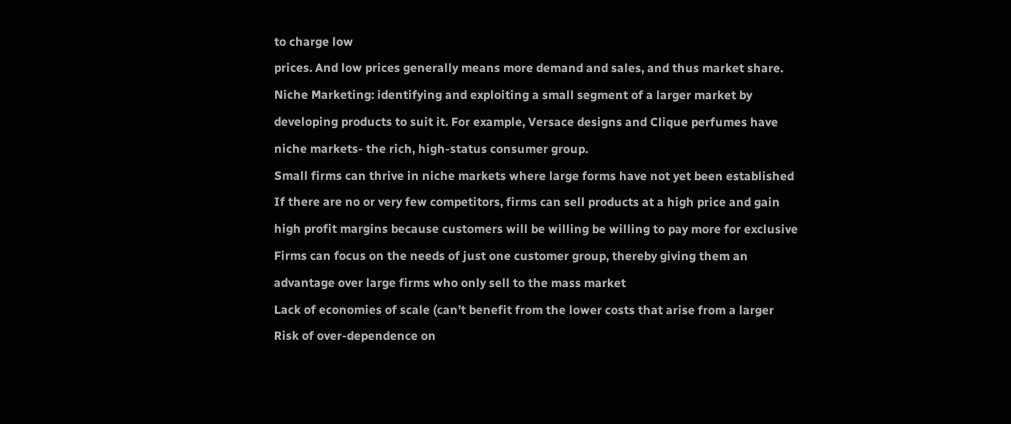to charge low
prices. And low prices generally means more demand and sales, and thus market share.
Niche Marketing: identifying and exploiting a small segment of a larger market by
developing products to suit it. For example, Versace designs and Clique perfumes have
niche markets- the rich, high-status consumer group.
Small firms can thrive in niche markets where large forms have not yet been established
If there are no or very few competitors, firms can sell products at a high price and gain
high profit margins because customers will be willing be willing to pay more for exclusive
Firms can focus on the needs of just one customer group, thereby giving them an
advantage over large firms who only sell to the mass market
Lack of economies of scale (can’t benefit from the lower costs that arise from a larger
Risk of over-dependence on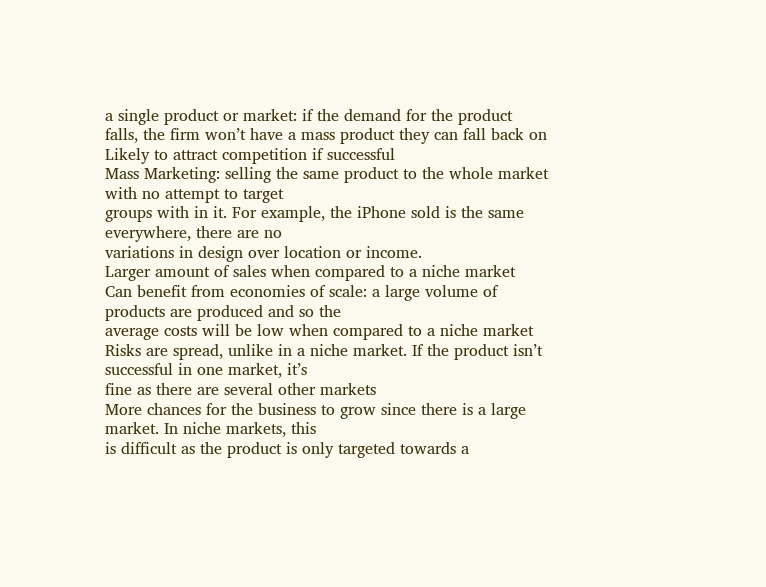a single product or market: if the demand for the product
falls, the firm won’t have a mass product they can fall back on
Likely to attract competition if successful
Mass Marketing: selling the same product to the whole market with no attempt to target
groups with in it. For example, the iPhone sold is the same everywhere, there are no
variations in design over location or income.
Larger amount of sales when compared to a niche market
Can benefit from economies of scale: a large volume of products are produced and so the
average costs will be low when compared to a niche market
Risks are spread, unlike in a niche market. If the product isn’t successful in one market, it’s
fine as there are several other markets
More chances for the business to grow since there is a large market. In niche markets, this
is difficult as the product is only targeted towards a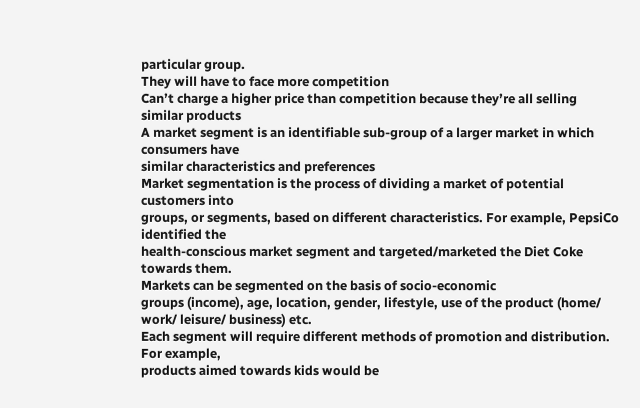particular group.
They will have to face more competition
Can’t charge a higher price than competition because they’re all selling similar products
A market segment is an identifiable sub-group of a larger market in which consumers have
similar characteristics and preferences
Market segmentation is the process of dividing a market of potential customers into
groups, or segments, based on different characteristics. For example, PepsiCo identified the
health-conscious market segment and targeted/marketed the Diet Coke towards them.
Markets can be segmented on the basis of socio-economic
groups (income), age, location, gender, lifestyle, use of the product (home/
work/ leisure/ business) etc.
Each segment will require different methods of promotion and distribution. For example,
products aimed towards kids would be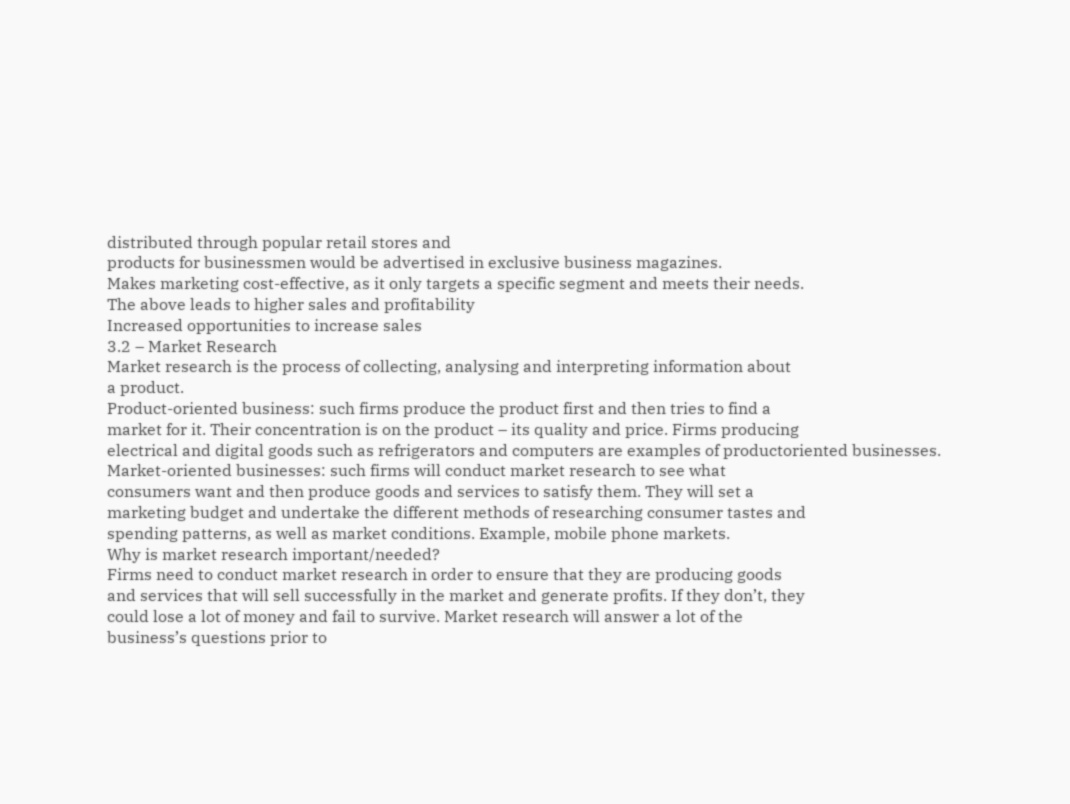distributed through popular retail stores and
products for businessmen would be advertised in exclusive business magazines.
Makes marketing cost-effective, as it only targets a specific segment and meets their needs.
The above leads to higher sales and profitability
Increased opportunities to increase sales
3.2 – Market Research
Market research is the process of collecting, analysing and interpreting information about
a product.
Product-oriented business: such firms produce the product first and then tries to find a
market for it. Their concentration is on the product – its quality and price. Firms producing
electrical and digital goods such as refrigerators and computers are examples of productoriented businesses.
Market-oriented businesses: such firms will conduct market research to see what
consumers want and then produce goods and services to satisfy them. They will set a
marketing budget and undertake the different methods of researching consumer tastes and
spending patterns, as well as market conditions. Example, mobile phone markets.
Why is market research important/needed?
Firms need to conduct market research in order to ensure that they are producing goods
and services that will sell successfully in the market and generate profits. If they don’t, they
could lose a lot of money and fail to survive. Market research will answer a lot of the
business’s questions prior to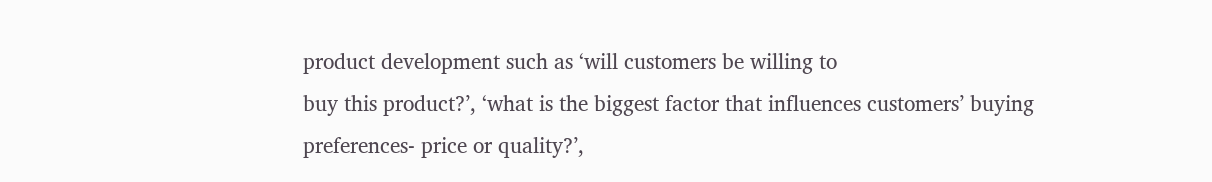product development such as ‘will customers be willing to
buy this product?’, ‘what is the biggest factor that influences customers’ buying
preferences- price or quality?’,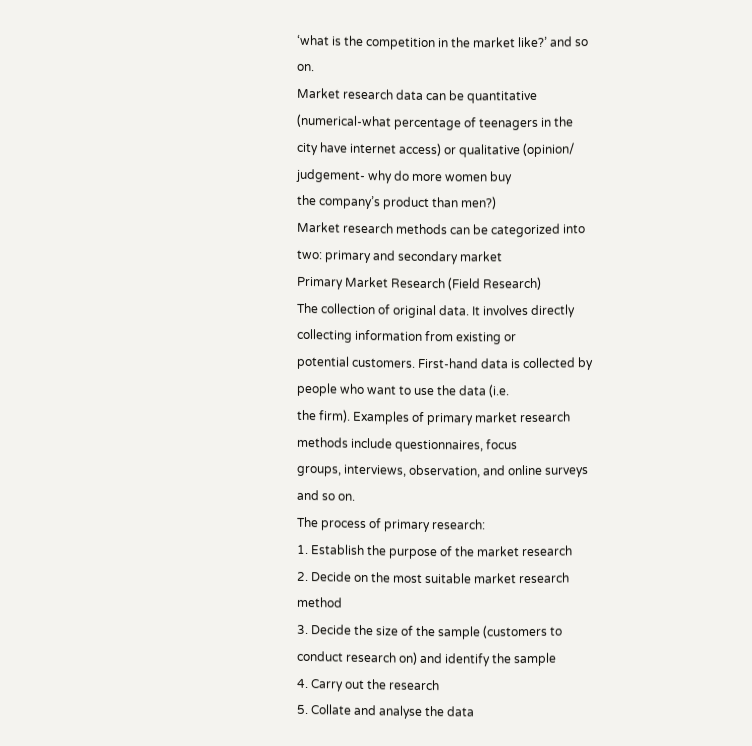‘what is the competition in the market like?’ and so on.
Market research data can be quantitative (numerical-what percentage of teenagers in the
city have internet access) or qualitative (opinion/ judgement- why do more women buy
the company’s product than men?)
Market research methods can be categorized into two: primary and secondary market
Primary Market Research (Field Research)
The collection of original data. It involves directly collecting information from existing or
potential customers. First-hand data is collected by people who want to use the data (i.e.
the firm). Examples of primary market research methods include questionnaires, focus
groups, interviews, observation, and online surveys and so on.
The process of primary research:
1. Establish the purpose of the market research
2. Decide on the most suitable market research method
3. Decide the size of the sample (customers to conduct research on) and identify the sample
4. Carry out the research
5. Collate and analyse the data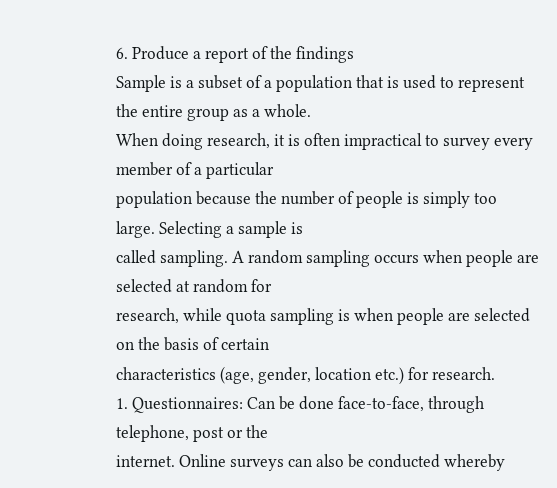6. Produce a report of the findings
Sample is a subset of a population that is used to represent the entire group as a whole.
When doing research, it is often impractical to survey every member of a particular
population because the number of people is simply too large. Selecting a sample is
called sampling. A random sampling occurs when people are selected at random for
research, while quota sampling is when people are selected on the basis of certain
characteristics (age, gender, location etc.) for research.
1. Questionnaires: Can be done face-to-face, through telephone, post or the
internet. Online surveys can also be conducted whereby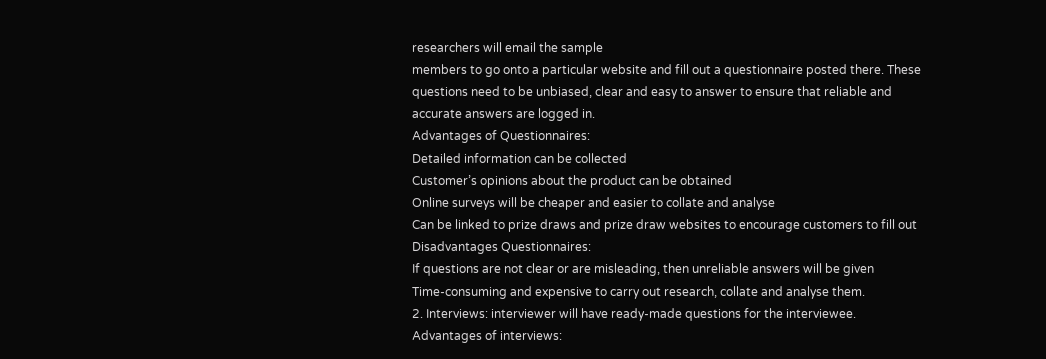researchers will email the sample
members to go onto a particular website and fill out a questionnaire posted there. These
questions need to be unbiased, clear and easy to answer to ensure that reliable and
accurate answers are logged in.
Advantages of Questionnaires:
Detailed information can be collected
Customer’s opinions about the product can be obtained
Online surveys will be cheaper and easier to collate and analyse
Can be linked to prize draws and prize draw websites to encourage customers to fill out
Disadvantages Questionnaires:
If questions are not clear or are misleading, then unreliable answers will be given
Time-consuming and expensive to carry out research, collate and analyse them.
2. Interviews: interviewer will have ready-made questions for the interviewee.
Advantages of interviews: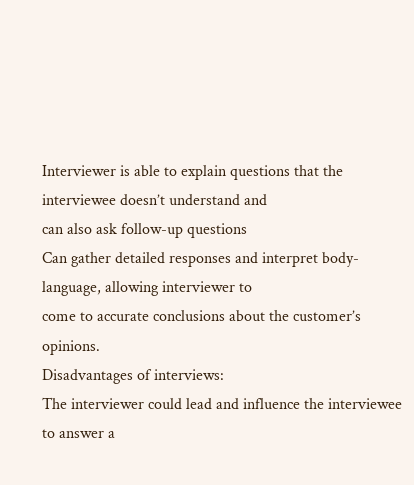Interviewer is able to explain questions that the interviewee doesn’t understand and
can also ask follow-up questions
Can gather detailed responses and interpret body-language, allowing interviewer to
come to accurate conclusions about the customer’s opinions.
Disadvantages of interviews:
The interviewer could lead and influence the interviewee to answer a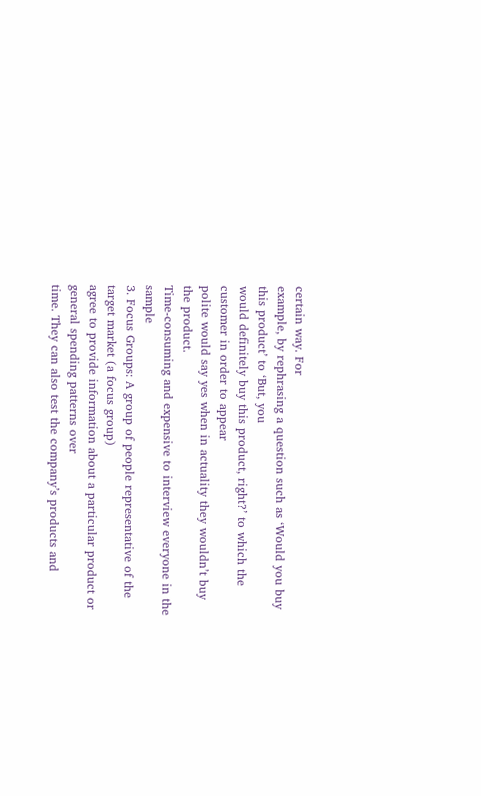certain way. For
example, by rephrasing a question such as ‘Would you buy this product’ to ‘But, you
would definitely buy this product, right?’ to which the customer in order to appear
polite would say yes when in actuality they wouldn’t buy the product.
Time-consuming and expensive to interview everyone in the sample
3. Focus Groups: A group of people representative of the target market (a focus group)
agree to provide information about a particular product or general spending patterns over
time. They can also test the company’s products and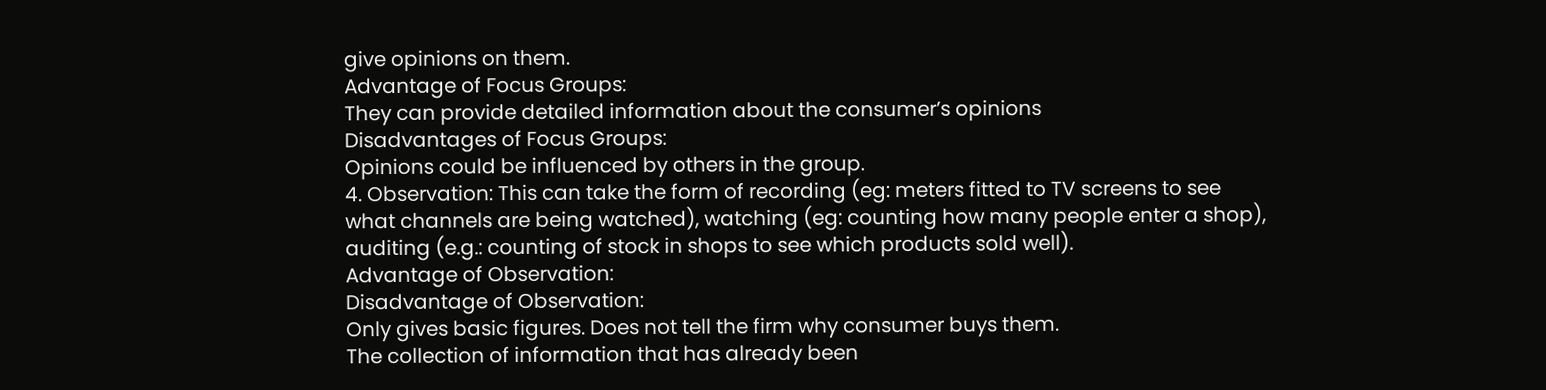give opinions on them.
Advantage of Focus Groups:
They can provide detailed information about the consumer’s opinions
Disadvantages of Focus Groups:
Opinions could be influenced by others in the group.
4. Observation: This can take the form of recording (eg: meters fitted to TV screens to see
what channels are being watched), watching (eg: counting how many people enter a shop),
auditing (e.g.: counting of stock in shops to see which products sold well).
Advantage of Observation:
Disadvantage of Observation:
Only gives basic figures. Does not tell the firm why consumer buys them.
The collection of information that has already been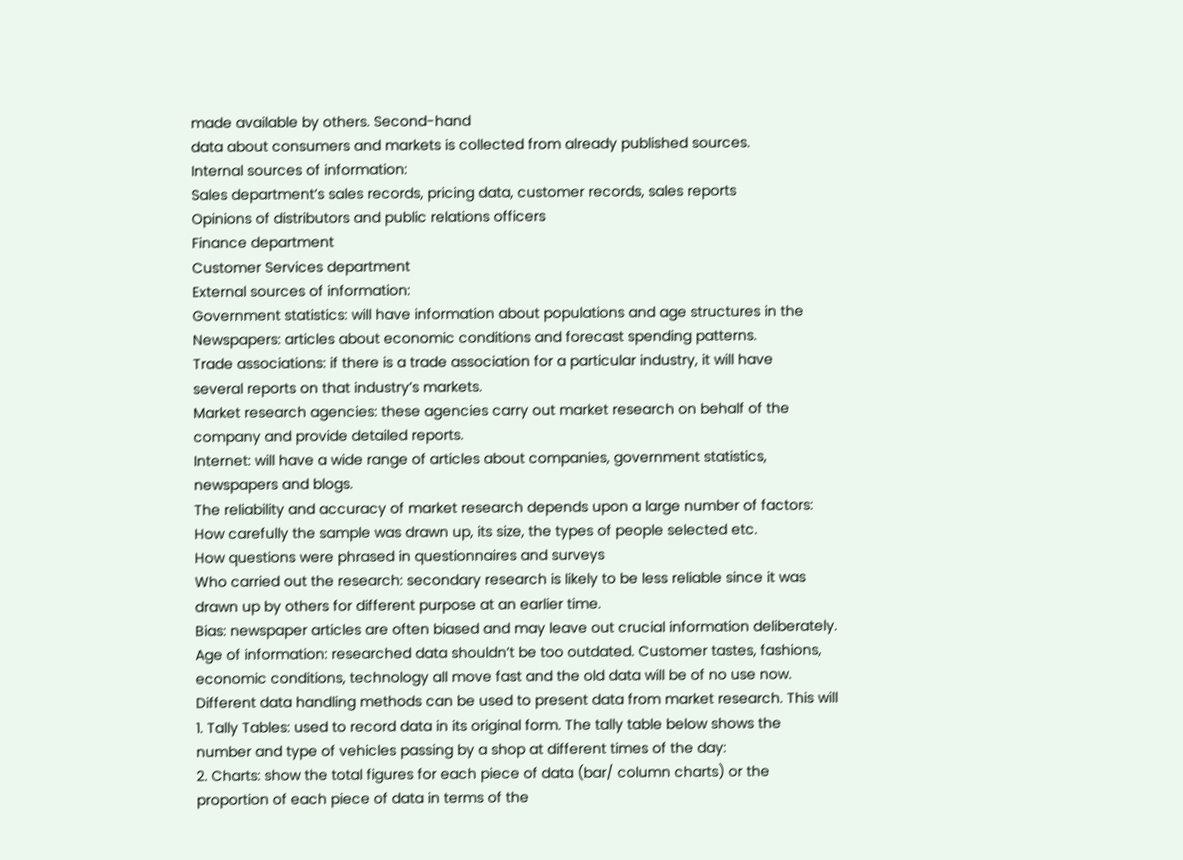made available by others. Second-hand
data about consumers and markets is collected from already published sources.
Internal sources of information:
Sales department’s sales records, pricing data, customer records, sales reports
Opinions of distributors and public relations officers
Finance department
Customer Services department
External sources of information:
Government statistics: will have information about populations and age structures in the
Newspapers: articles about economic conditions and forecast spending patterns.
Trade associations: if there is a trade association for a particular industry, it will have
several reports on that industry’s markets.
Market research agencies: these agencies carry out market research on behalf of the
company and provide detailed reports.
Internet: will have a wide range of articles about companies, government statistics,
newspapers and blogs.
The reliability and accuracy of market research depends upon a large number of factors:
How carefully the sample was drawn up, its size, the types of people selected etc.
How questions were phrased in questionnaires and surveys
Who carried out the research: secondary research is likely to be less reliable since it was
drawn up by others for different purpose at an earlier time.
Bias: newspaper articles are often biased and may leave out crucial information deliberately.
Age of information: researched data shouldn’t be too outdated. Customer tastes, fashions,
economic conditions, technology all move fast and the old data will be of no use now.
Different data handling methods can be used to present data from market research. This will
1. Tally Tables: used to record data in its original form. The tally table below shows the
number and type of vehicles passing by a shop at different times of the day:
2. Charts: show the total figures for each piece of data (bar/ column charts) or the
proportion of each piece of data in terms of the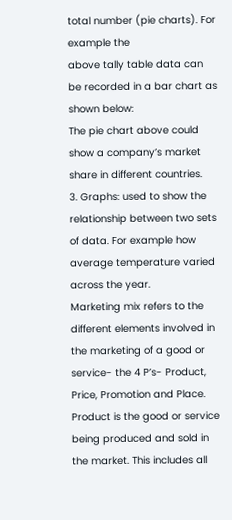total number (pie charts). For example the
above tally table data can be recorded in a bar chart as shown below:
The pie chart above could show a company’s market share in different countries.
3. Graphs: used to show the relationship between two sets of data. For example how
average temperature varied across the year.
Marketing mix refers to the different elements involved in the marketing of a good or
service- the 4 P’s- Product, Price, Promotion and Place.
Product is the good or service being produced and sold in the market. This includes all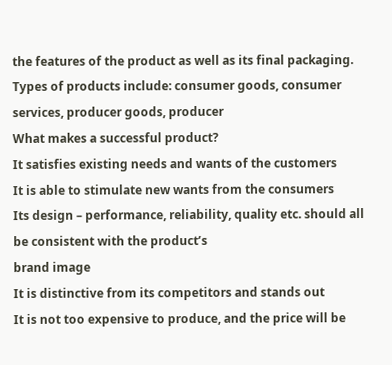the features of the product as well as its final packaging.
Types of products include: consumer goods, consumer services, producer goods, producer
What makes a successful product?
It satisfies existing needs and wants of the customers
It is able to stimulate new wants from the consumers
Its design – performance, reliability, quality etc. should all be consistent with the product’s
brand image
It is distinctive from its competitors and stands out
It is not too expensive to produce, and the price will be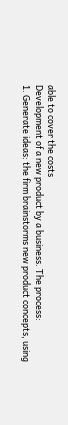able to cover the costs
Development of a new product by a business. The process:
1. Generate ideas: the firm brainstorms new product concepts, using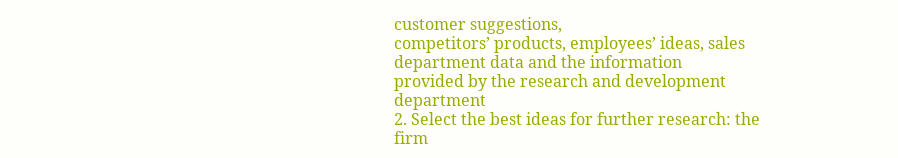customer suggestions,
competitors’ products, employees’ ideas, sales department data and the information
provided by the research and development department
2. Select the best ideas for further research: the firm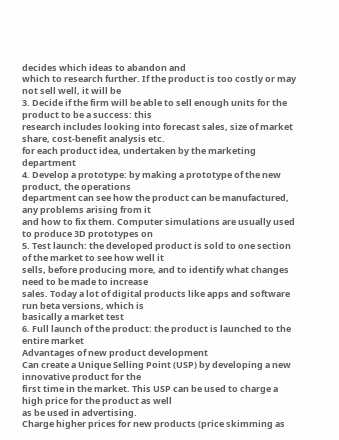decides which ideas to abandon and
which to research further. If the product is too costly or may not sell well, it will be
3. Decide if the firm will be able to sell enough units for the product to be a success: this
research includes looking into forecast sales, size of market share, cost-benefit analysis etc.
for each product idea, undertaken by the marketing department
4. Develop a prototype: by making a prototype of the new product, the operations
department can see how the product can be manufactured, any problems arising from it
and how to fix them. Computer simulations are usually used to produce 3D prototypes on
5. Test launch: the developed product is sold to one section of the market to see how well it
sells, before producing more, and to identify what changes need to be made to increase
sales. Today a lot of digital products like apps and software run beta versions, which is
basically a market test
6. Full launch of the product: the product is launched to the entire market
Advantages of new product development
Can create a Unique Selling Point (USP) by developing a new innovative product for the
first time in the market. This USP can be used to charge a high price for the product as well
as be used in advertising.
Charge higher prices for new products (price skimming as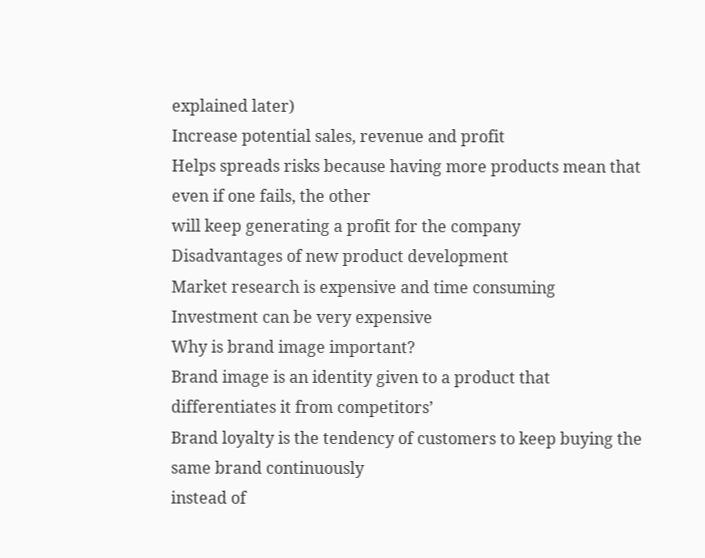explained later)
Increase potential sales, revenue and profit
Helps spreads risks because having more products mean that even if one fails, the other
will keep generating a profit for the company
Disadvantages of new product development
Market research is expensive and time consuming
Investment can be very expensive
Why is brand image important?
Brand image is an identity given to a product that differentiates it from competitors’
Brand loyalty is the tendency of customers to keep buying the same brand continuously
instead of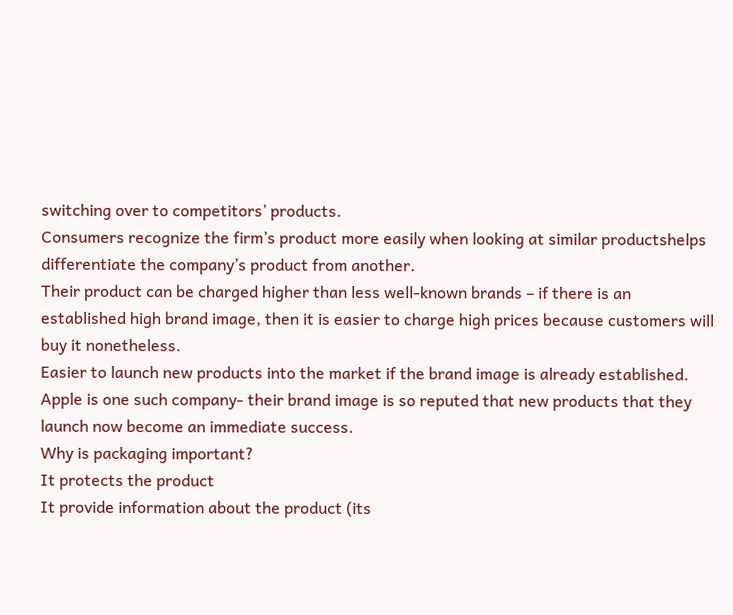switching over to competitors’ products.
Consumers recognize the firm’s product more easily when looking at similar productshelps differentiate the company’s product from another.
Their product can be charged higher than less well-known brands – if there is an
established high brand image, then it is easier to charge high prices because customers will
buy it nonetheless.
Easier to launch new products into the market if the brand image is already established.
Apple is one such company- their brand image is so reputed that new products that they
launch now become an immediate success.
Why is packaging important?
It protects the product
It provide information about the product (its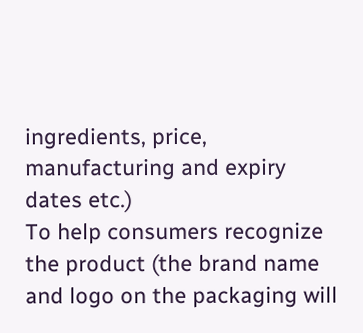ingredients, price, manufacturing and expiry
dates etc.)
To help consumers recognize the product (the brand name and logo on the packaging will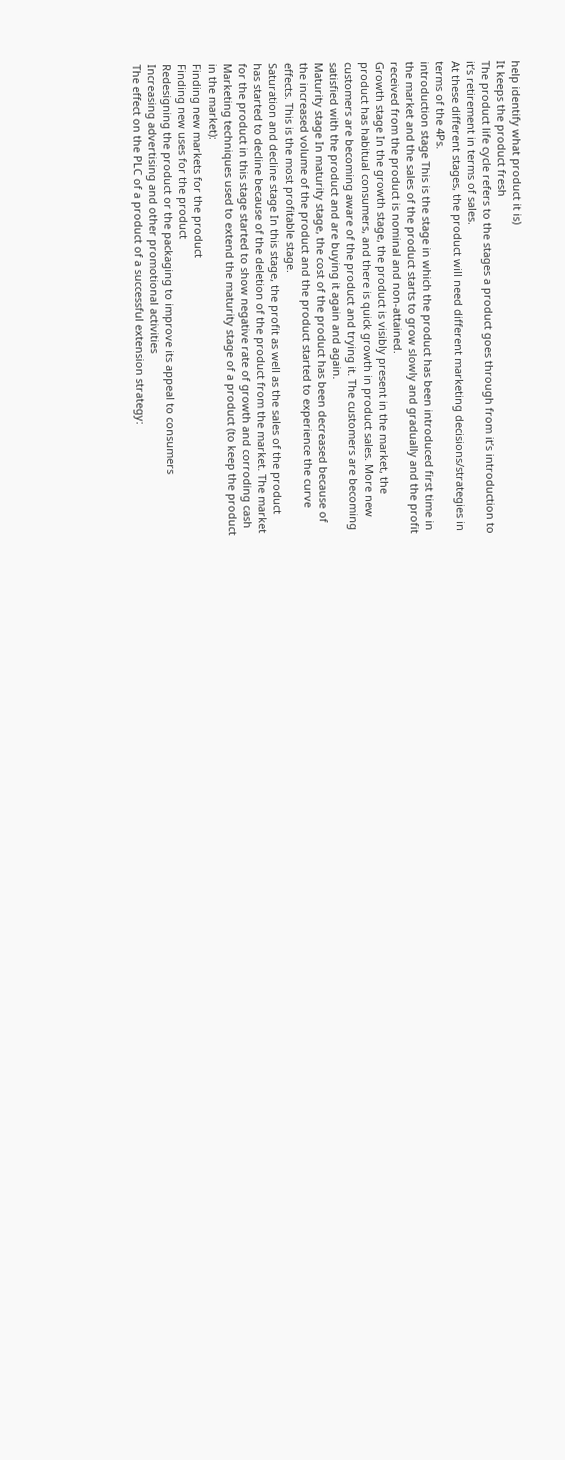help identify what product it is)
It keeps the product fresh
The product life cycle refers to the stages a product goes through from it’s introduction to
it’s retirement in terms of sales.
At these different stages, the product will need different marketing decisions/strategies in
terms of the 4Ps.
introduction stage This is the stage in which the product has been introduced first time in
the market and the sales of the product starts to grow slowly and gradually and the profit
received from the product is nominal and non-attained.
Growth stage In the growth stage, the product is visibly present in the market, the
product has habitual consumers, and there is quick growth in product sales. More new
customers are becoming aware of the product and trying it. The customers are becoming
satisfied with the product and are buying it again and again.
Maturity stage In maturity stage, the cost of the product has been decreased because of
the increased volume of the product and the product started to experience the curve
effects. This is the most profitable stage.
Saturation and decline stage In this stage, the profit as well as the sales of the product
has started to decline because of the deletion of the product from the market. The market
for the product in this stage started to show negative rate of growth and corroding cash
Marketing techniques used to extend the maturity stage of a product (to keep the product
in the market):
Finding new markets for the product
Finding new uses for the product
Redesigning the product or the packaging to improve its appeal to consumers
Increasing advertising and other promotional activities
The effect on the PLC of a product of a successful extension strategy: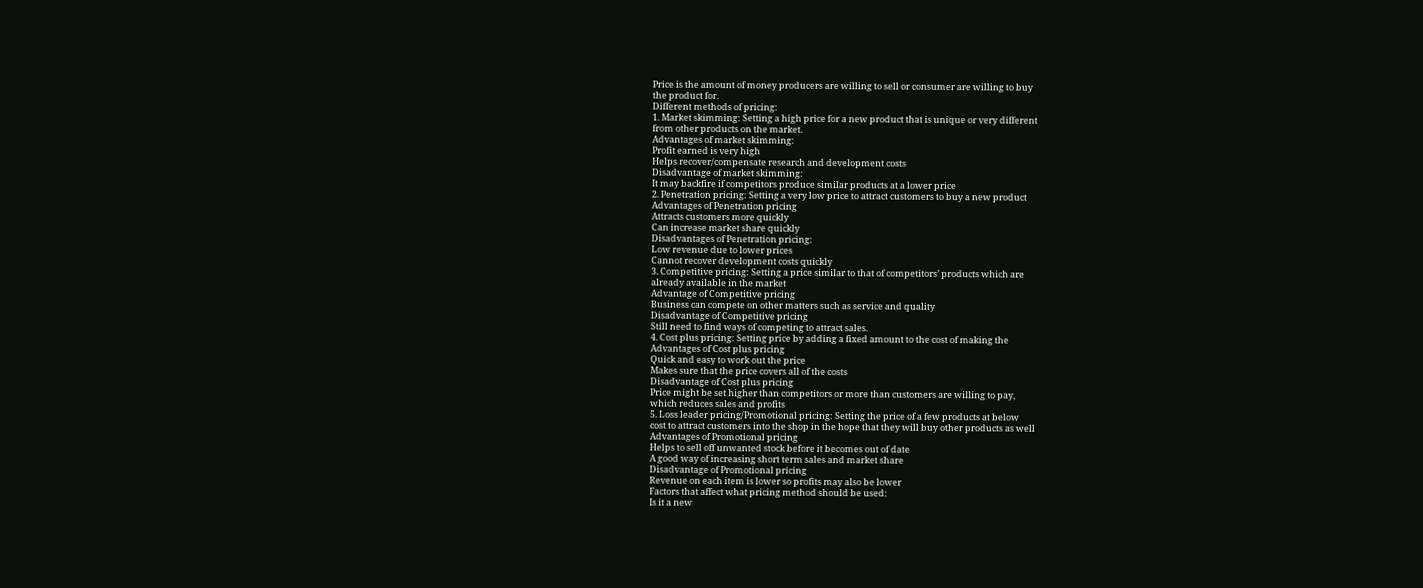Price is the amount of money producers are willing to sell or consumer are willing to buy
the product for.
Different methods of pricing:
1. Market skimming: Setting a high price for a new product that is unique or very different
from other products on the market.
Advantages of market skimming:
Profit earned is very high
Helps recover/compensate research and development costs
Disadvantage of market skimming:
It may backfire if competitors produce similar products at a lower price
2. Penetration pricing: Setting a very low price to attract customers to buy a new product
Advantages of Penetration pricing
Attracts customers more quickly
Can increase market share quickly
Disadvantages of Penetration pricing:
Low revenue due to lower prices
Cannot recover development costs quickly
3. Competitive pricing: Setting a price similar to that of competitors’ products which are
already available in the market
Advantage of Competitive pricing
Business can compete on other matters such as service and quality
Disadvantage of Competitive pricing
Still need to find ways of competing to attract sales.
4. Cost plus pricing: Setting price by adding a fixed amount to the cost of making the
Advantages of Cost plus pricing
Quick and easy to work out the price
Makes sure that the price covers all of the costs
Disadvantage of Cost plus pricing
Price might be set higher than competitors or more than customers are willing to pay,
which reduces sales and profits
5. Loss leader pricing/Promotional pricing: Setting the price of a few products at below
cost to attract customers into the shop in the hope that they will buy other products as well
Advantages of Promotional pricing
Helps to sell off unwanted stock before it becomes out of date
A good way of increasing short term sales and market share
Disadvantage of Promotional pricing
Revenue on each item is lower so profits may also be lower
Factors that affect what pricing method should be used:
Is it a new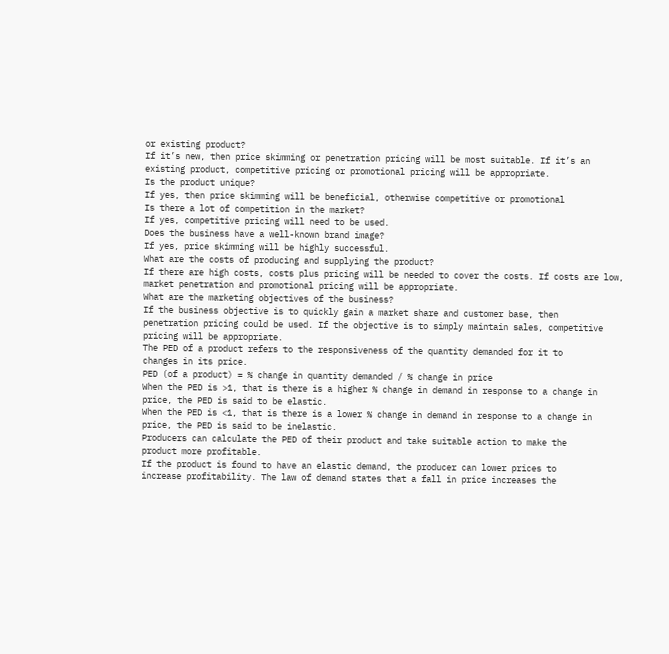or existing product?
If it’s new, then price skimming or penetration pricing will be most suitable. If it’s an
existing product, competitive pricing or promotional pricing will be appropriate.
Is the product unique?
If yes, then price skimming will be beneficial, otherwise competitive or promotional
Is there a lot of competition in the market?
If yes, competitive pricing will need to be used.
Does the business have a well-known brand image?
If yes, price skimming will be highly successful.
What are the costs of producing and supplying the product?
If there are high costs, costs plus pricing will be needed to cover the costs. If costs are low,
market penetration and promotional pricing will be appropriate.
What are the marketing objectives of the business?
If the business objective is to quickly gain a market share and customer base, then
penetration pricing could be used. If the objective is to simply maintain sales, competitive
pricing will be appropriate.
The PED of a product refers to the responsiveness of the quantity demanded for it to
changes in its price.
PED (of a product) = % change in quantity demanded / % change in price
When the PED is >1, that is there is a higher % change in demand in response to a change in
price, the PED is said to be elastic.
When the PED is <1, that is there is a lower % change in demand in response to a change in
price, the PED is said to be inelastic.
Producers can calculate the PED of their product and take suitable action to make the
product more profitable.
If the product is found to have an elastic demand, the producer can lower prices to
increase profitability. The law of demand states that a fall in price increases the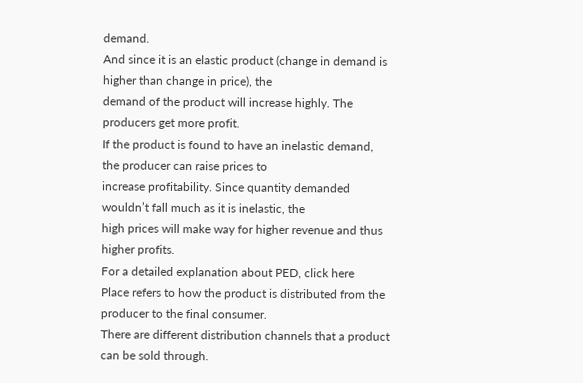demand.
And since it is an elastic product (change in demand is higher than change in price), the
demand of the product will increase highly. The producers get more profit.
If the product is found to have an inelastic demand, the producer can raise prices to
increase profitability. Since quantity demanded wouldn’t fall much as it is inelastic, the
high prices will make way for higher revenue and thus higher profits.
For a detailed explanation about PED, click here
Place refers to how the product is distributed from the producer to the final consumer.
There are different distribution channels that a product can be sold through.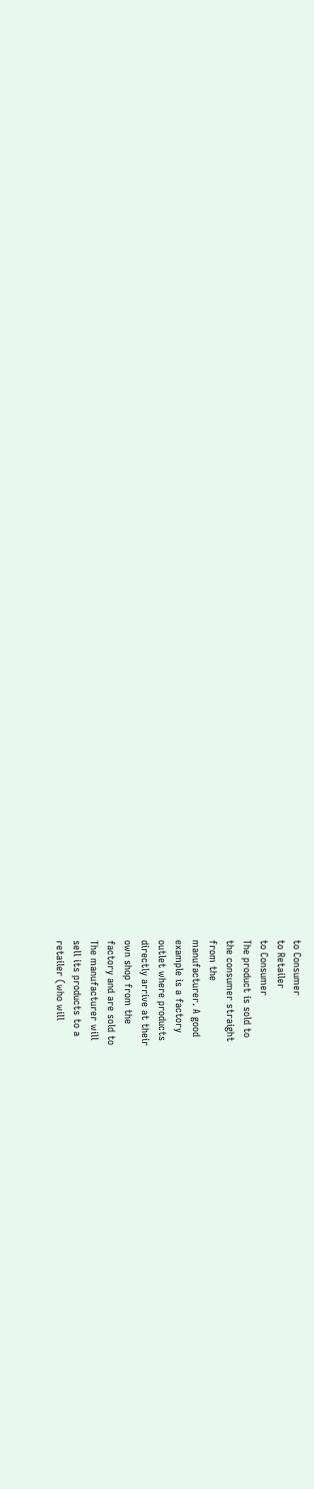to Consumer
to Retailer
to Consumer
The product is sold to
the consumer straight
from the
manufacturer. A good
example is a factory
outlet where products
directly arrive at their
own shop from the
factory and are sold to
The manufacturer will
sell its products to a
retailer (who will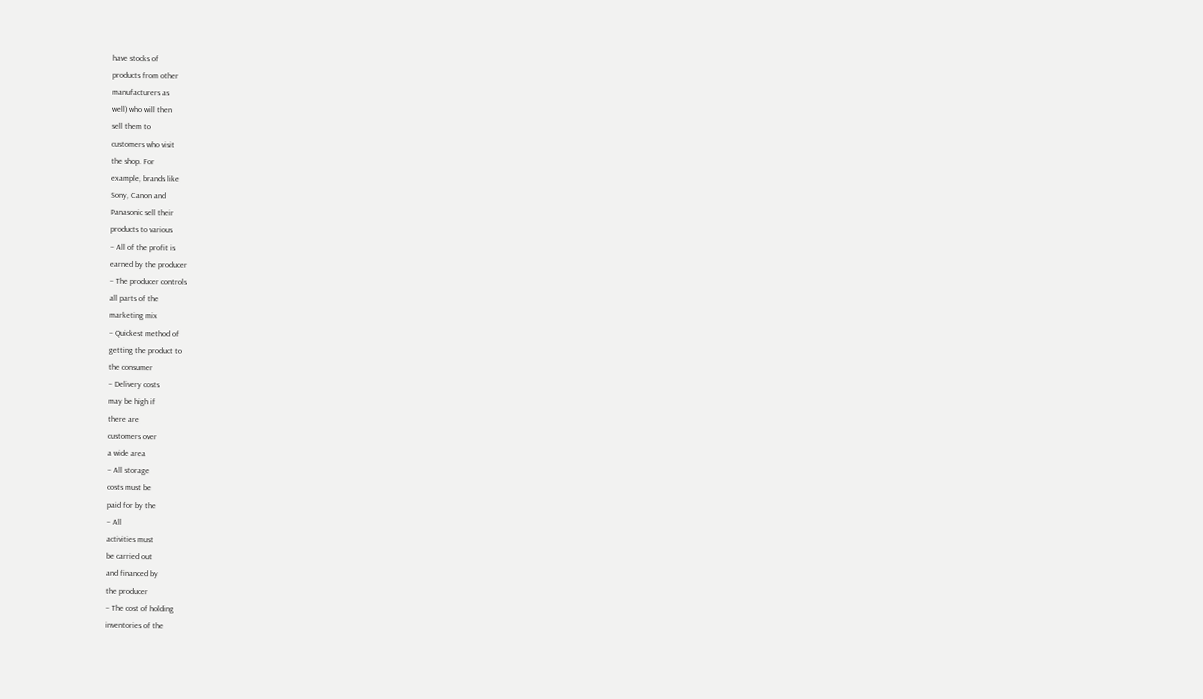have stocks of
products from other
manufacturers as
well) who will then
sell them to
customers who visit
the shop. For
example, brands like
Sony, Canon and
Panasonic sell their
products to various
– All of the profit is
earned by the producer
– The producer controls
all parts of the
marketing mix
– Quickest method of
getting the product to
the consumer
– Delivery costs
may be high if
there are
customers over
a wide area
– All storage
costs must be
paid for by the
– All
activities must
be carried out
and financed by
the producer
– The cost of holding
inventories of the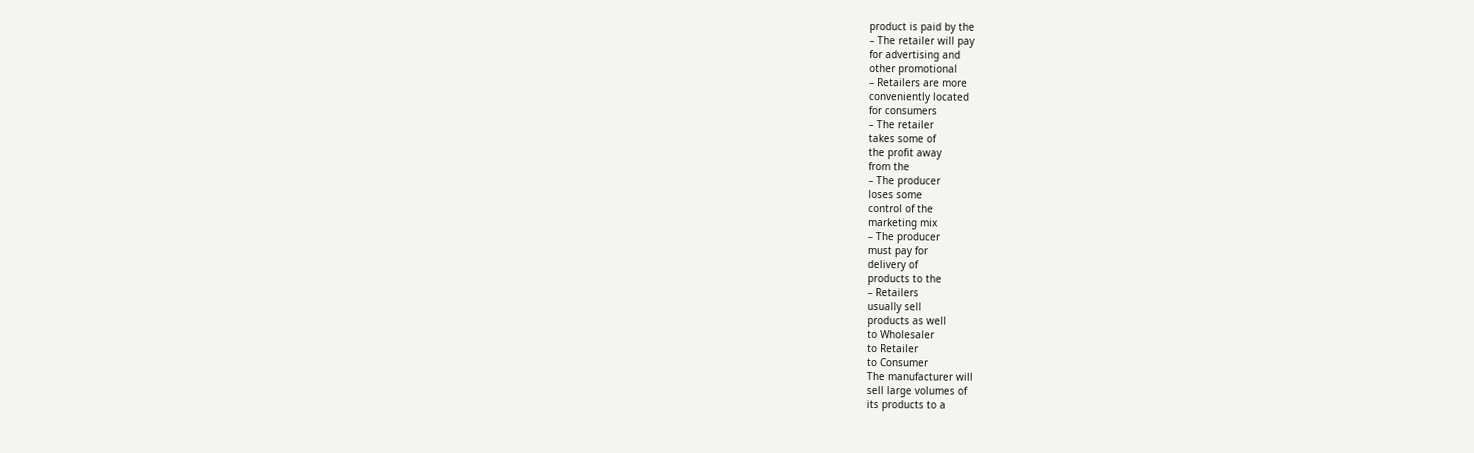product is paid by the
– The retailer will pay
for advertising and
other promotional
– Retailers are more
conveniently located
for consumers
– The retailer
takes some of
the profit away
from the
– The producer
loses some
control of the
marketing mix
– The producer
must pay for
delivery of
products to the
– Retailers
usually sell
products as well
to Wholesaler
to Retailer
to Consumer
The manufacturer will
sell large volumes of
its products to a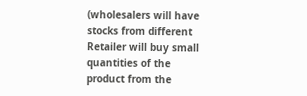(wholesalers will have
stocks from different
Retailer will buy small
quantities of the
product from the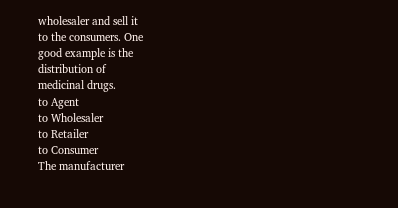wholesaler and sell it
to the consumers. One
good example is the
distribution of
medicinal drugs.
to Agent
to Wholesaler
to Retailer
to Consumer
The manufacturer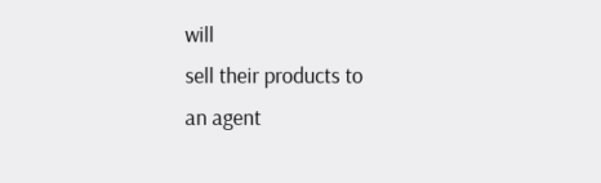will
sell their products to
an agent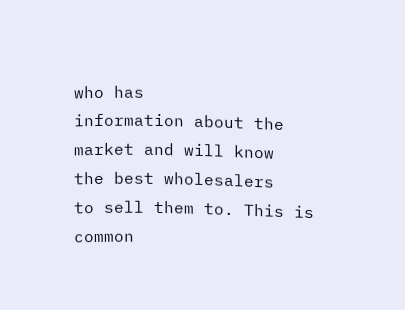who has
information about the
market and will know
the best wholesalers
to sell them to. This is
common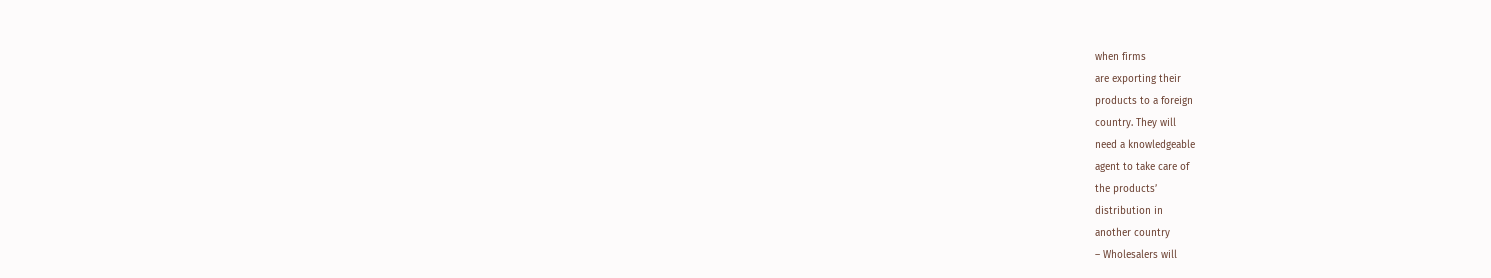when firms
are exporting their
products to a foreign
country. They will
need a knowledgeable
agent to take care of
the products’
distribution in
another country
– Wholesalers will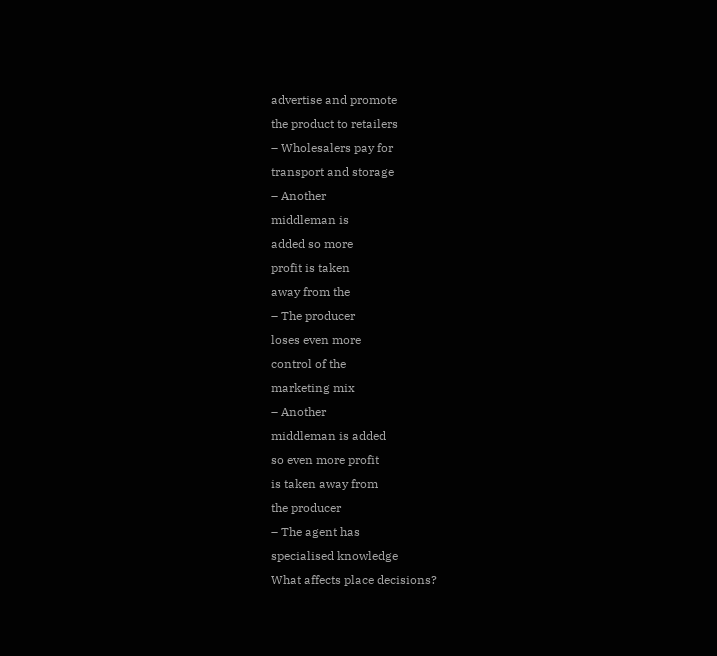advertise and promote
the product to retailers
– Wholesalers pay for
transport and storage
– Another
middleman is
added so more
profit is taken
away from the
– The producer
loses even more
control of the
marketing mix
– Another
middleman is added
so even more profit
is taken away from
the producer
– The agent has
specialised knowledge
What affects place decisions?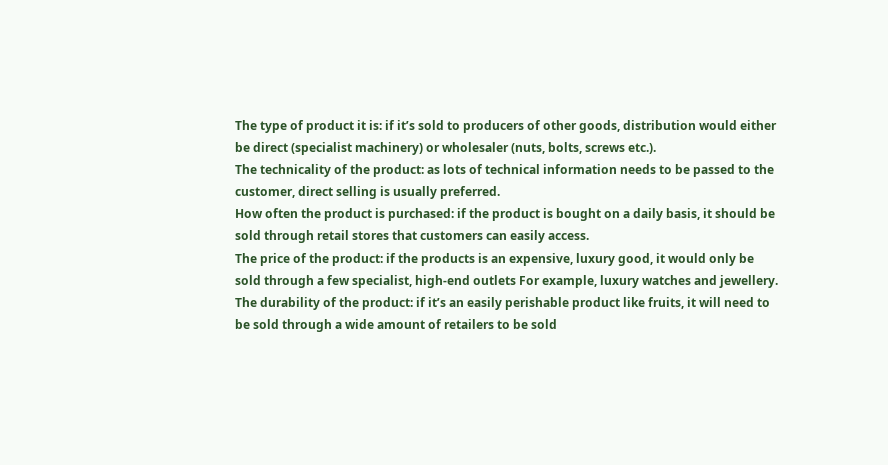The type of product it is: if it’s sold to producers of other goods, distribution would either
be direct (specialist machinery) or wholesaler (nuts, bolts, screws etc.).
The technicality of the product: as lots of technical information needs to be passed to the
customer, direct selling is usually preferred.
How often the product is purchased: if the product is bought on a daily basis, it should be
sold through retail stores that customers can easily access.
The price of the product: if the products is an expensive, luxury good, it would only be
sold through a few specialist, high-end outlets For example, luxury watches and jewellery.
The durability of the product: if it’s an easily perishable product like fruits, it will need to
be sold through a wide amount of retailers to be sold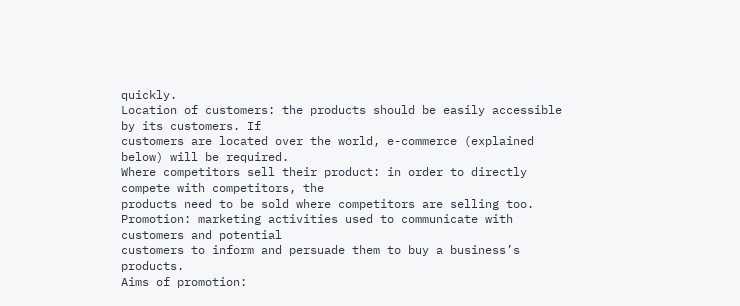quickly.
Location of customers: the products should be easily accessible by its customers. If
customers are located over the world, e-commerce (explained below) will be required.
Where competitors sell their product: in order to directly compete with competitors, the
products need to be sold where competitors are selling too.
Promotion: marketing activities used to communicate with customers and potential
customers to inform and persuade them to buy a business’s products.
Aims of promotion: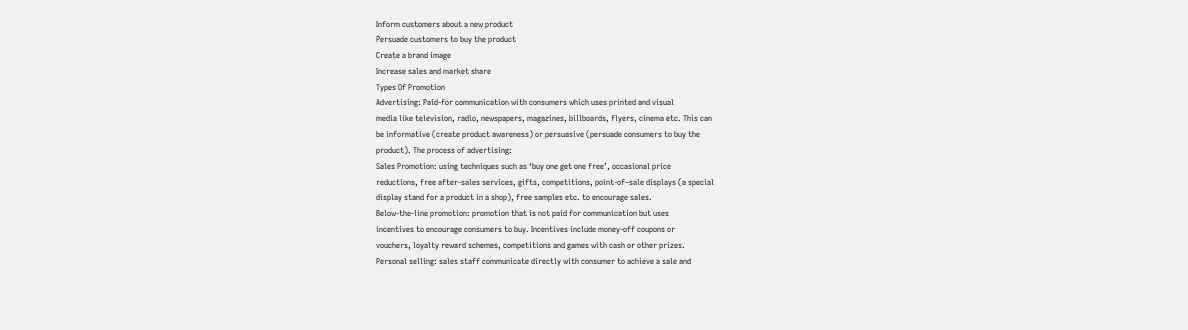Inform customers about a new product
Persuade customers to buy the product
Create a brand image
Increase sales and market share
Types Of Promotion
Advertising: Paid-for communication with consumers which uses printed and visual
media like television, radio, newspapers, magazines, billboards, flyers, cinema etc. This can
be informative (create product awareness) or persuasive (persuade consumers to buy the
product). The process of advertising:
Sales Promotion: using techniques such as ‘buy one get one free’, occasional price
reductions, free after-sales services, gifts, competitions, point-of–sale displays (a special
display stand for a product in a shop), free samples etc. to encourage sales.
Below-the-line promotion: promotion that is not paid for communication but uses
incentives to encourage consumers to buy. Incentives include money-off coupons or
vouchers, loyalty reward schemes, competitions and games with cash or other prizes.
Personal selling: sales staff communicate directly with consumer to achieve a sale and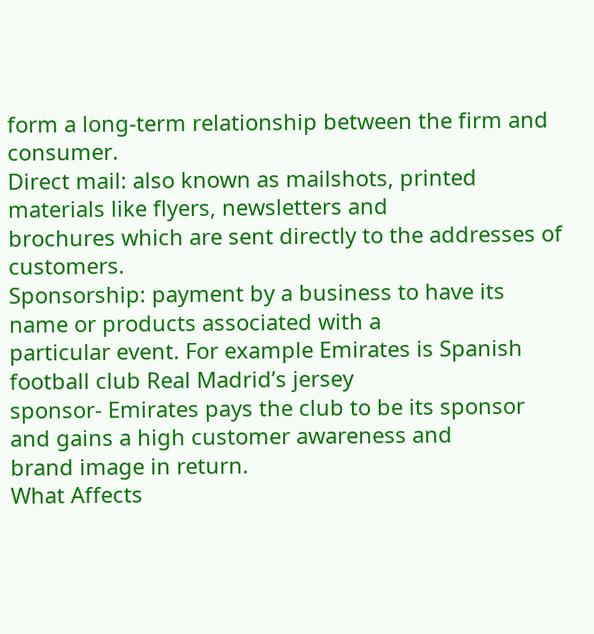form a long-term relationship between the firm and consumer.
Direct mail: also known as mailshots, printed materials like flyers, newsletters and
brochures which are sent directly to the addresses of customers.
Sponsorship: payment by a business to have its name or products associated with a
particular event. For example Emirates is Spanish football club Real Madrid’s jersey
sponsor- Emirates pays the club to be its sponsor and gains a high customer awareness and
brand image in return.
What Affects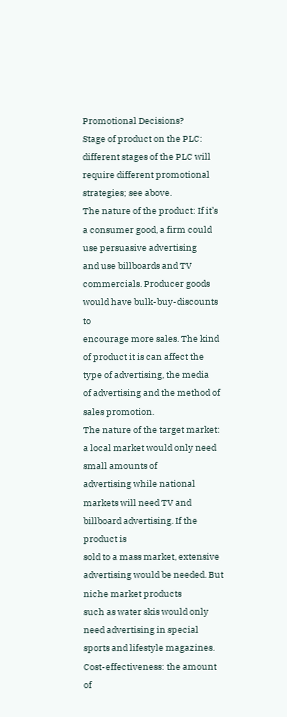Promotional Decisions?
Stage of product on the PLC: different stages of the PLC will require different promotional
strategies; see above.
The nature of the product: If it’s a consumer good, a firm could use persuasive advertising
and use billboards and TV commercials. Producer goods would have bulk-buy-discounts to
encourage more sales. The kind of product it is can affect the type of advertising, the media
of advertising and the method of sales promotion.
The nature of the target market: a local market would only need small amounts of
advertising while national markets will need TV and billboard advertising. If the product is
sold to a mass market, extensive advertising would be needed. But niche market products
such as water skis would only need advertising in special sports and lifestyle magazines.
Cost-effectiveness: the amount of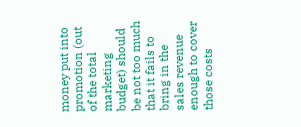money put into promotion (out of the total marketing
budget) should be not too much that it fails to bring in the sales revenue enough to cover
those costs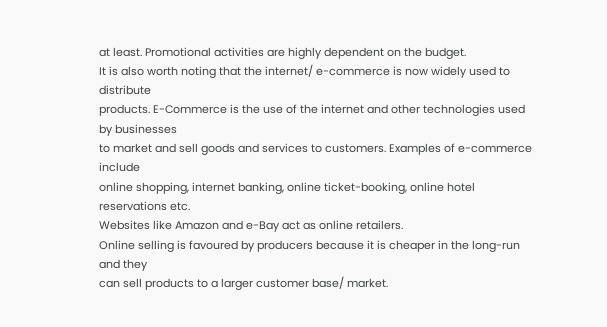at least. Promotional activities are highly dependent on the budget.
It is also worth noting that the internet/ e-commerce is now widely used to distribute
products. E-Commerce is the use of the internet and other technologies used by businesses
to market and sell goods and services to customers. Examples of e-commerce include
online shopping, internet banking, online ticket-booking, online hotel reservations etc.
Websites like Amazon and e-Bay act as online retailers.
Online selling is favoured by producers because it is cheaper in the long-run and they
can sell products to a larger customer base/ market.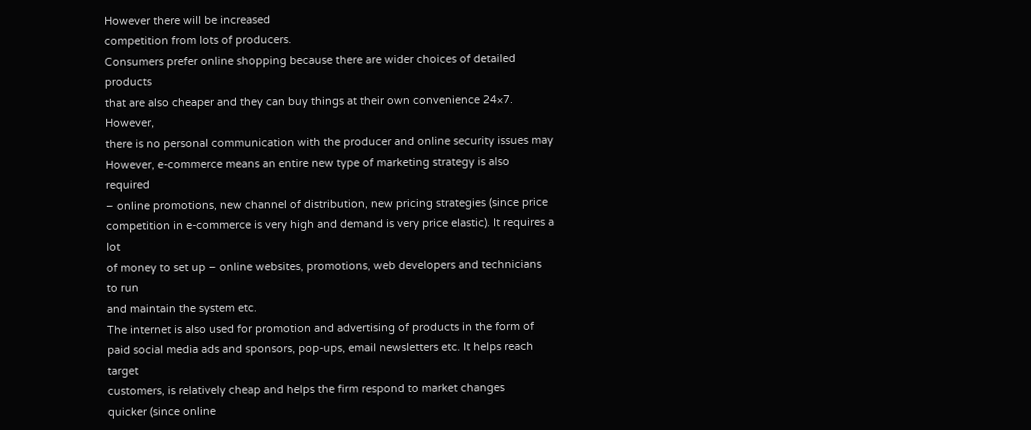However there will be increased
competition from lots of producers.
Consumers prefer online shopping because there are wider choices of detailed products
that are also cheaper and they can buy things at their own convenience 24×7. However,
there is no personal communication with the producer and online security issues may
However, e-commerce means an entire new type of marketing strategy is also required
– online promotions, new channel of distribution, new pricing strategies (since price
competition in e-commerce is very high and demand is very price elastic). It requires a lot
of money to set up – online websites, promotions, web developers and technicians to run
and maintain the system etc.
The internet is also used for promotion and advertising of products in the form of
paid social media ads and sponsors, pop-ups, email newsletters etc. It helps reach target
customers, is relatively cheap and helps the firm respond to market changes
quicker (since online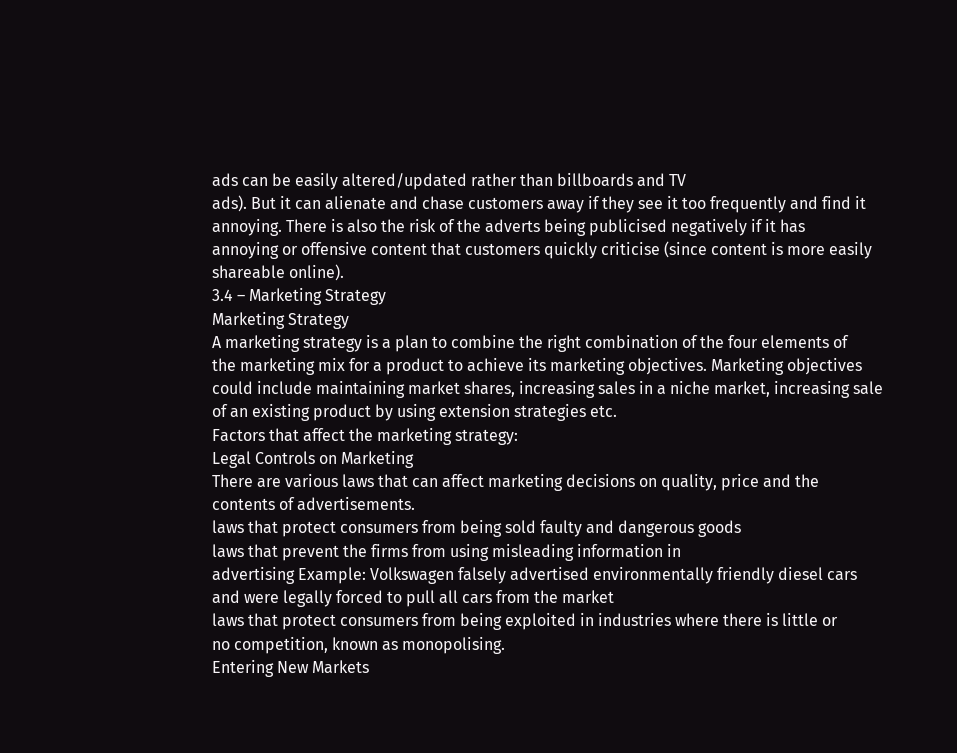ads can be easily altered/updated rather than billboards and TV
ads). But it can alienate and chase customers away if they see it too frequently and find it
annoying. There is also the risk of the adverts being publicised negatively if it has
annoying or offensive content that customers quickly criticise (since content is more easily
shareable online).
3.4 – Marketing Strategy
Marketing Strategy
A marketing strategy is a plan to combine the right combination of the four elements of
the marketing mix for a product to achieve its marketing objectives. Marketing objectives
could include maintaining market shares, increasing sales in a niche market, increasing sale
of an existing product by using extension strategies etc.
Factors that affect the marketing strategy:
Legal Controls on Marketing
There are various laws that can affect marketing decisions on quality, price and the
contents of advertisements.
laws that protect consumers from being sold faulty and dangerous goods
laws that prevent the firms from using misleading information in
advertising Example: Volkswagen falsely advertised environmentally friendly diesel cars
and were legally forced to pull all cars from the market
laws that protect consumers from being exploited in industries where there is little or
no competition, known as monopolising.
Entering New Markets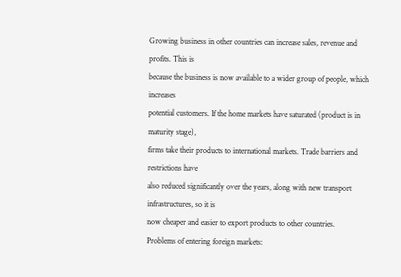Growing business in other countries can increase sales, revenue and profits. This is
because the business is now available to a wider group of people, which increases
potential customers. If the home markets have saturated (product is in maturity stage),
firms take their products to international markets. Trade barriers and restrictions have
also reduced significantly over the years, along with new transport infrastructures, so it is
now cheaper and easier to export products to other countries.
Problems of entering foreign markets: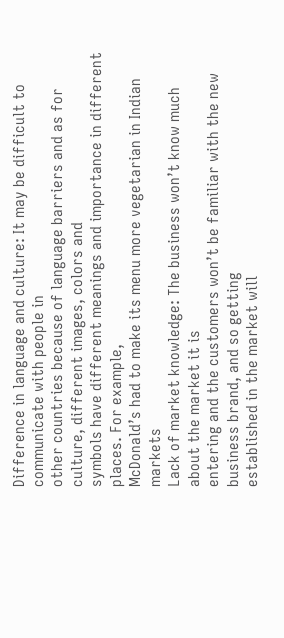Difference in language and culture: It may be difficult to communicate with people in
other countries because of language barriers and as for culture, different images, colors and
symbols have different meanings and importance in different places. For example,
McDonald’s had to make its menu more vegetarian in Indian markets
Lack of market knowledge: The business won’t know much about the market it is
entering and the customers won’t be familiar with the new business brand, and so getting
established in the market will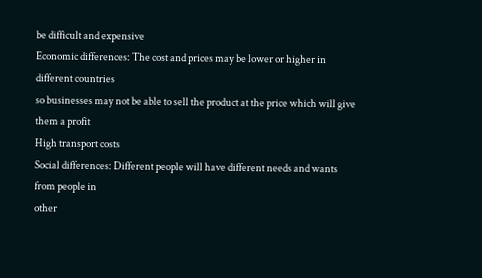be difficult and expensive
Economic differences: The cost and prices may be lower or higher in different countries
so businesses may not be able to sell the product at the price which will give them a profit
High transport costs
Social differences: Different people will have different needs and wants from people in
other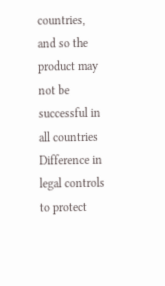countries, and so the product may not be successful in all countries
Difference in legal controls to protect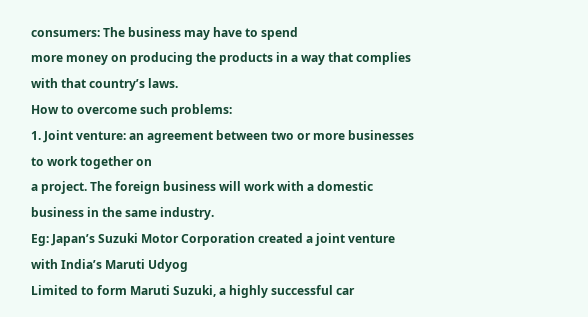consumers: The business may have to spend
more money on producing the products in a way that complies with that country’s laws.
How to overcome such problems:
1. Joint venture: an agreement between two or more businesses to work together on
a project. The foreign business will work with a domestic business in the same industry.
Eg: Japan’s Suzuki Motor Corporation created a joint venture with India’s Maruti Udyog
Limited to form Maruti Suzuki, a highly successful car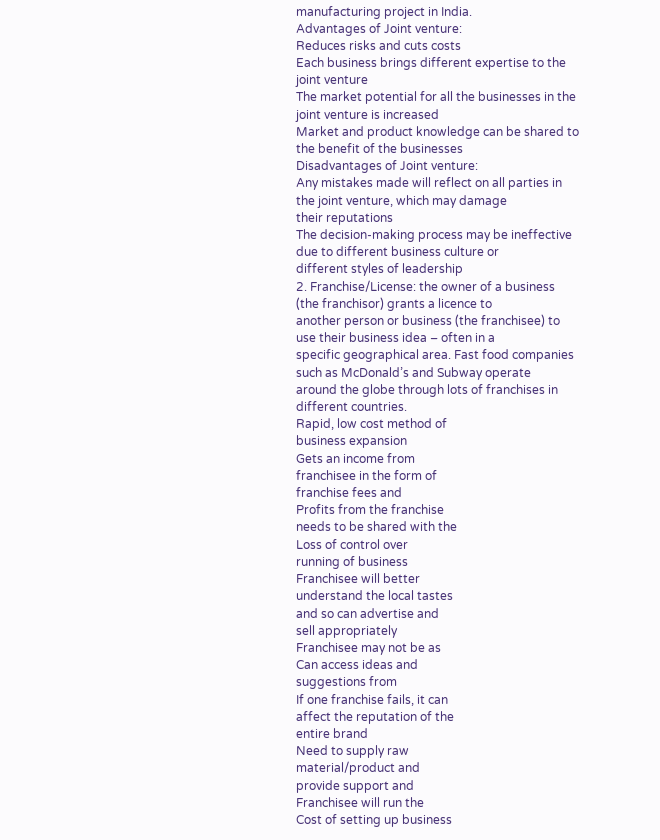manufacturing project in India.
Advantages of Joint venture:
Reduces risks and cuts costs
Each business brings different expertise to the joint venture
The market potential for all the businesses in the joint venture is increased
Market and product knowledge can be shared to the benefit of the businesses
Disadvantages of Joint venture:
Any mistakes made will reflect on all parties in the joint venture, which may damage
their reputations
The decision-making process may be ineffective due to different business culture or
different styles of leadership
2. Franchise/License: the owner of a business (the franchisor) grants a licence to
another person or business (the franchisee) to use their business idea – often in a
specific geographical area. Fast food companies such as McDonald’s and Subway operate
around the globe through lots of franchises in different countries.
Rapid, low cost method of
business expansion
Gets an income from
franchisee in the form of
franchise fees and
Profits from the franchise
needs to be shared with the
Loss of control over
running of business
Franchisee will better
understand the local tastes
and so can advertise and
sell appropriately
Franchisee may not be as
Can access ideas and
suggestions from
If one franchise fails, it can
affect the reputation of the
entire brand
Need to supply raw
material/product and
provide support and
Franchisee will run the
Cost of setting up business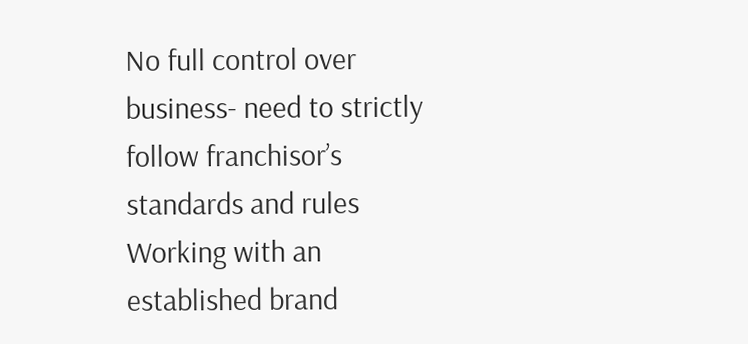No full control over
business- need to strictly
follow franchisor’s
standards and rules
Working with an
established brand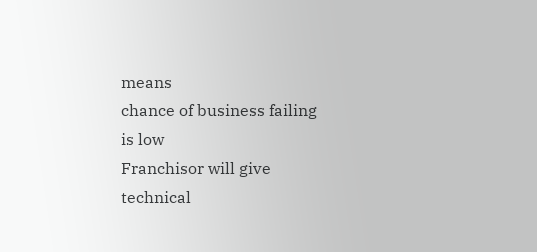means
chance of business failing
is low
Franchisor will give
technical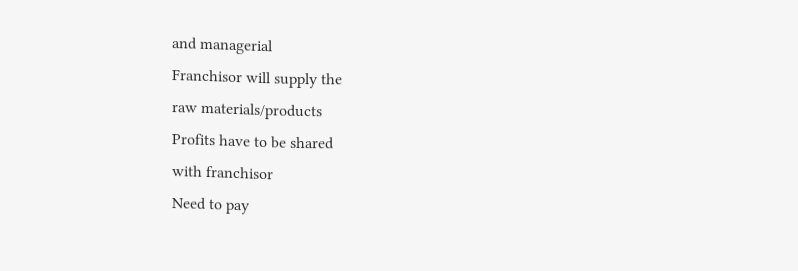and managerial
Franchisor will supply the
raw materials/products
Profits have to be shared
with franchisor
Need to pay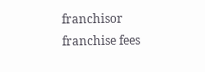franchisor
franchise fees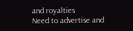and royalties
Need to advertise and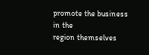promote the business in the
region themselves